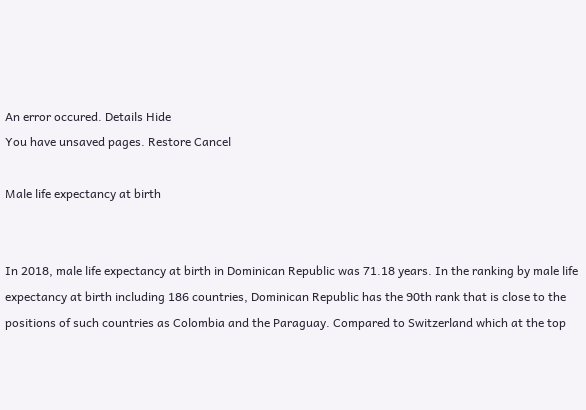An error occured. Details Hide
You have unsaved pages. Restore Cancel

Male life expectancy at birth


In 2018, male life expectancy at birth in Dominican Republic was 71.18 years. In the ranking by male life expectancy at birth including 186 countries, Dominican Republic has the 90th rank that is close to the positions of such countries as Colombia and the Paraguay. Compared to Switzerland which at the top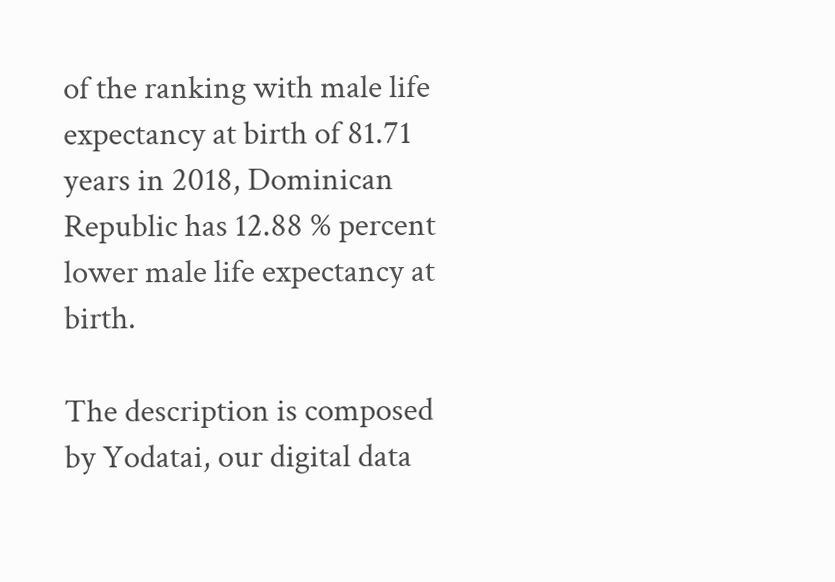of the ranking with male life expectancy at birth of 81.71 years in 2018, Dominican Republic has 12.88 % percent lower male life expectancy at birth.

The description is composed by Yodatai, our digital data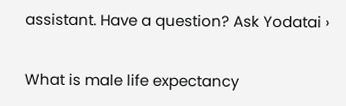assistant. Have a question? Ask Yodatai ›

What is male life expectancy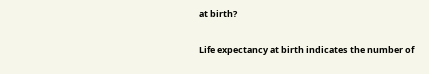at birth?

Life expectancy at birth indicates the number of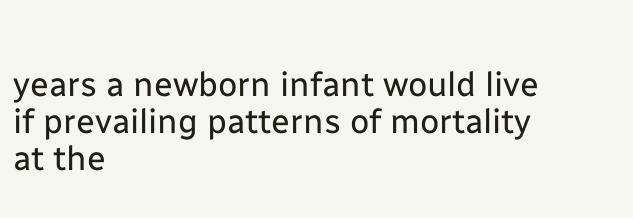years a newborn infant would live if prevailing patterns of mortality at the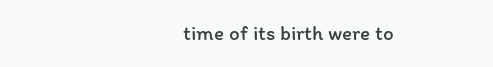time of its birth were to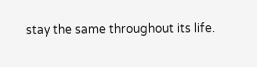stay the same throughout its life.